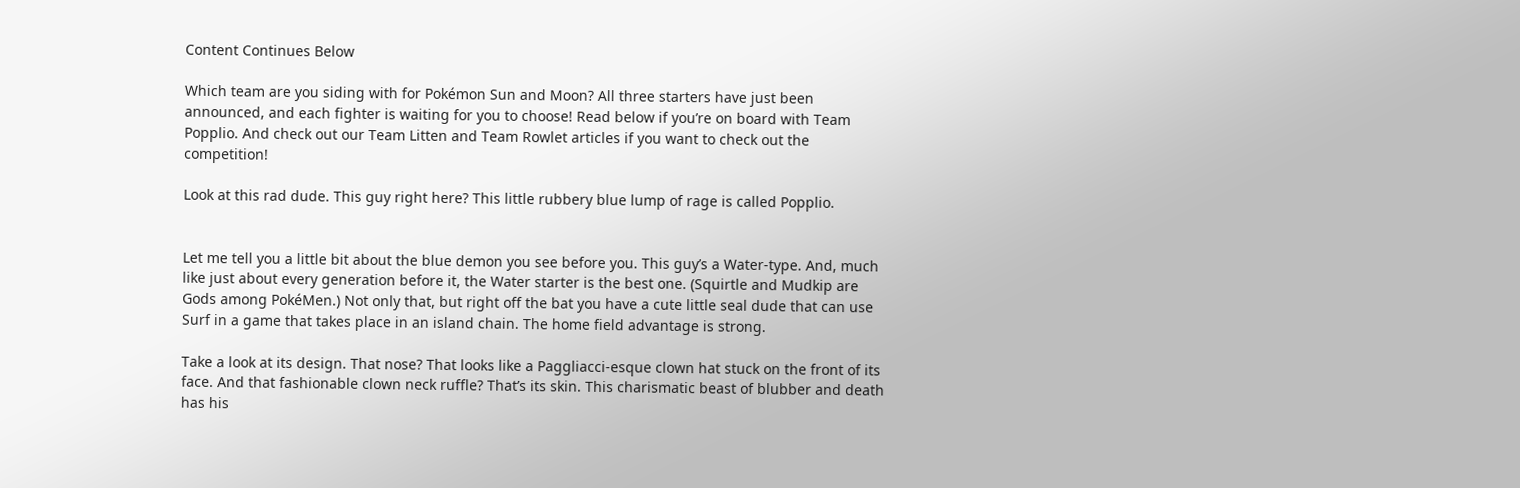Content Continues Below

Which team are you siding with for Pokémon Sun and Moon? All three starters have just been announced, and each fighter is waiting for you to choose! Read below if you’re on board with Team Popplio. And check out our Team Litten and Team Rowlet articles if you want to check out the competition!

Look at this rad dude. This guy right here? This little rubbery blue lump of rage is called Popplio.


Let me tell you a little bit about the blue demon you see before you. This guy’s a Water-type. And, much like just about every generation before it, the Water starter is the best one. (Squirtle and Mudkip are Gods among PokéMen.) Not only that, but right off the bat you have a cute little seal dude that can use Surf in a game that takes place in an island chain. The home field advantage is strong.

Take a look at its design. That nose? That looks like a Paggliacci-esque clown hat stuck on the front of its face. And that fashionable clown neck ruffle? That’s its skin. This charismatic beast of blubber and death has his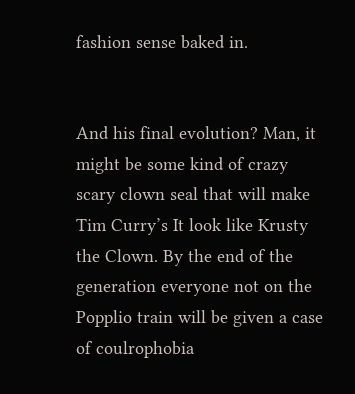fashion sense baked in.


And his final evolution? Man, it might be some kind of crazy scary clown seal that will make Tim Curry’s It look like Krusty the Clown. By the end of the generation everyone not on the Popplio train will be given a case of coulrophobia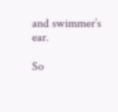and swimmer’s ear.

So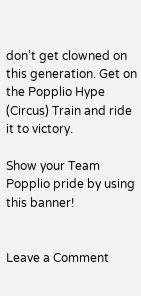don’t get clowned on this generation. Get on the Popplio Hype (Circus) Train and ride it to victory.

Show your Team Popplio pride by using this banner!


Leave a Comment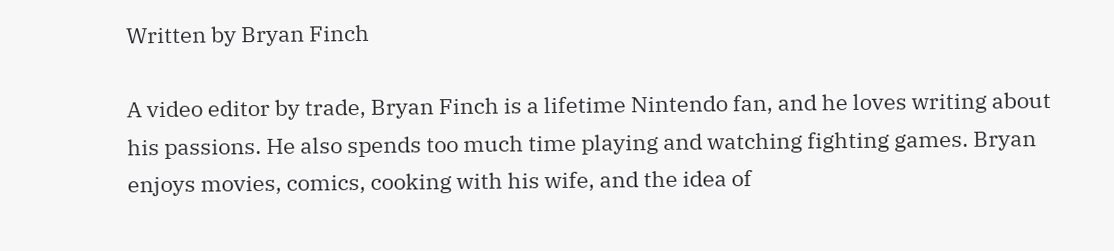Written by Bryan Finch

A video editor by trade, Bryan Finch is a lifetime Nintendo fan, and he loves writing about his passions. He also spends too much time playing and watching fighting games. Bryan enjoys movies, comics, cooking with his wife, and the idea of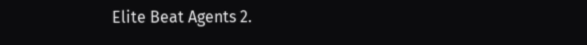Elite Beat Agents 2.